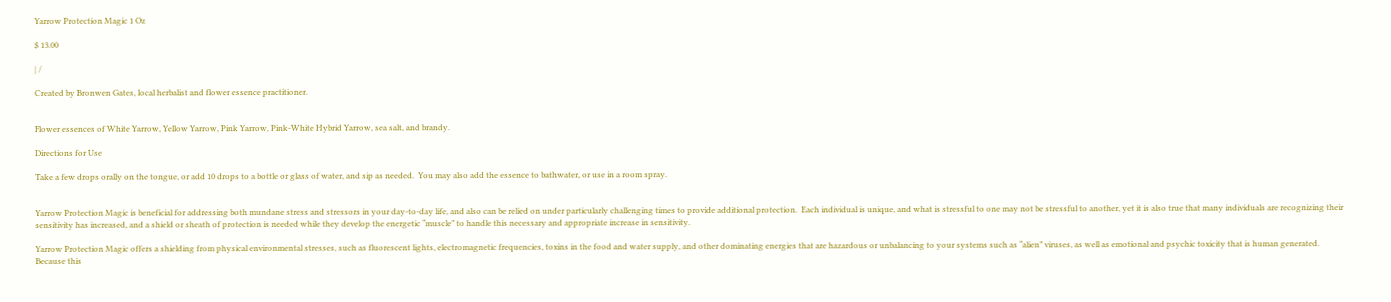Yarrow Protection Magic 1 Oz

$ 13.00

| /

Created by Bronwen Gates, local herbalist and flower essence practitioner.


Flower essences of White Yarrow, Yellow Yarrow, Pink Yarrow, Pink-White Hybrid Yarrow, sea salt, and brandy.

Directions for Use

Take a few drops orally on the tongue, or add 10 drops to a bottle or glass of water, and sip as needed.  You may also add the essence to bathwater, or use in a room spray.


Yarrow Protection Magic is beneficial for addressing both mundane stress and stressors in your day-to-day life, and also can be relied on under particularly challenging times to provide additional protection.  Each individual is unique, and what is stressful to one may not be stressful to another, yet it is also true that many individuals are recognizing their sensitivity has increased, and a shield or sheath of protection is needed while they develop the energetic “muscle” to handle this necessary and appropriate increase in sensitivity.

Yarrow Protection Magic offers a shielding from physical environmental stresses, such as fluorescent lights, electromagnetic frequencies, toxins in the food and water supply, and other dominating energies that are hazardous or unbalancing to your systems such as “alien” viruses, as well as emotional and psychic toxicity that is human generated.  Because this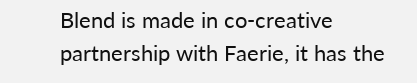Blend is made in co-creative partnership with Faerie, it has the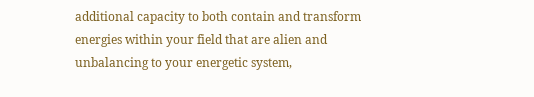additional capacity to both contain and transform energies within your field that are alien and unbalancing to your energetic system,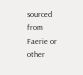sourced from Faerie or other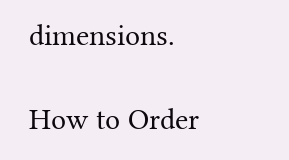dimensions.

How to Order